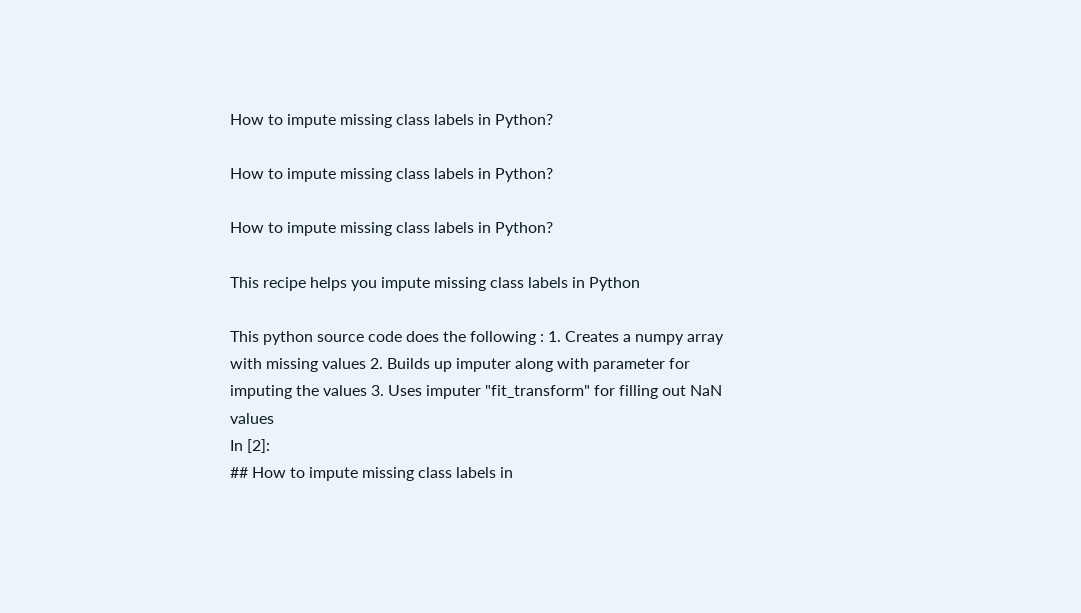How to impute missing class labels in Python?

How to impute missing class labels in Python?

How to impute missing class labels in Python?

This recipe helps you impute missing class labels in Python

This python source code does the following : 1. Creates a numpy array with missing values 2. Builds up imputer along with parameter for imputing the values 3. Uses imputer "fit_transform" for filling out NaN values
In [2]:
## How to impute missing class labels in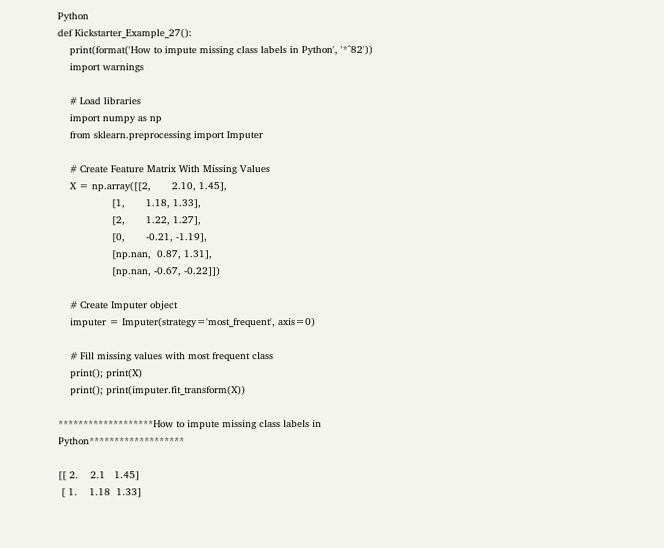Python
def Kickstarter_Example_27():
    print(format('How to impute missing class labels in Python', '*^82'))
    import warnings

    # Load libraries
    import numpy as np
    from sklearn.preprocessing import Imputer

    # Create Feature Matrix With Missing Values
    X = np.array([[2,       2.10, 1.45],
                  [1,       1.18, 1.33],
                  [2,       1.22, 1.27],
                  [0,       -0.21, -1.19],
                  [np.nan,  0.87, 1.31],
                  [np.nan, -0.67, -0.22]])

    # Create Imputer object
    imputer = Imputer(strategy='most_frequent', axis=0)

    # Fill missing values with most frequent class
    print(); print(X)
    print(); print(imputer.fit_transform(X))

*******************How to impute missing class labels in Python*******************

[[ 2.    2.1   1.45]
 [ 1.    1.18  1.33]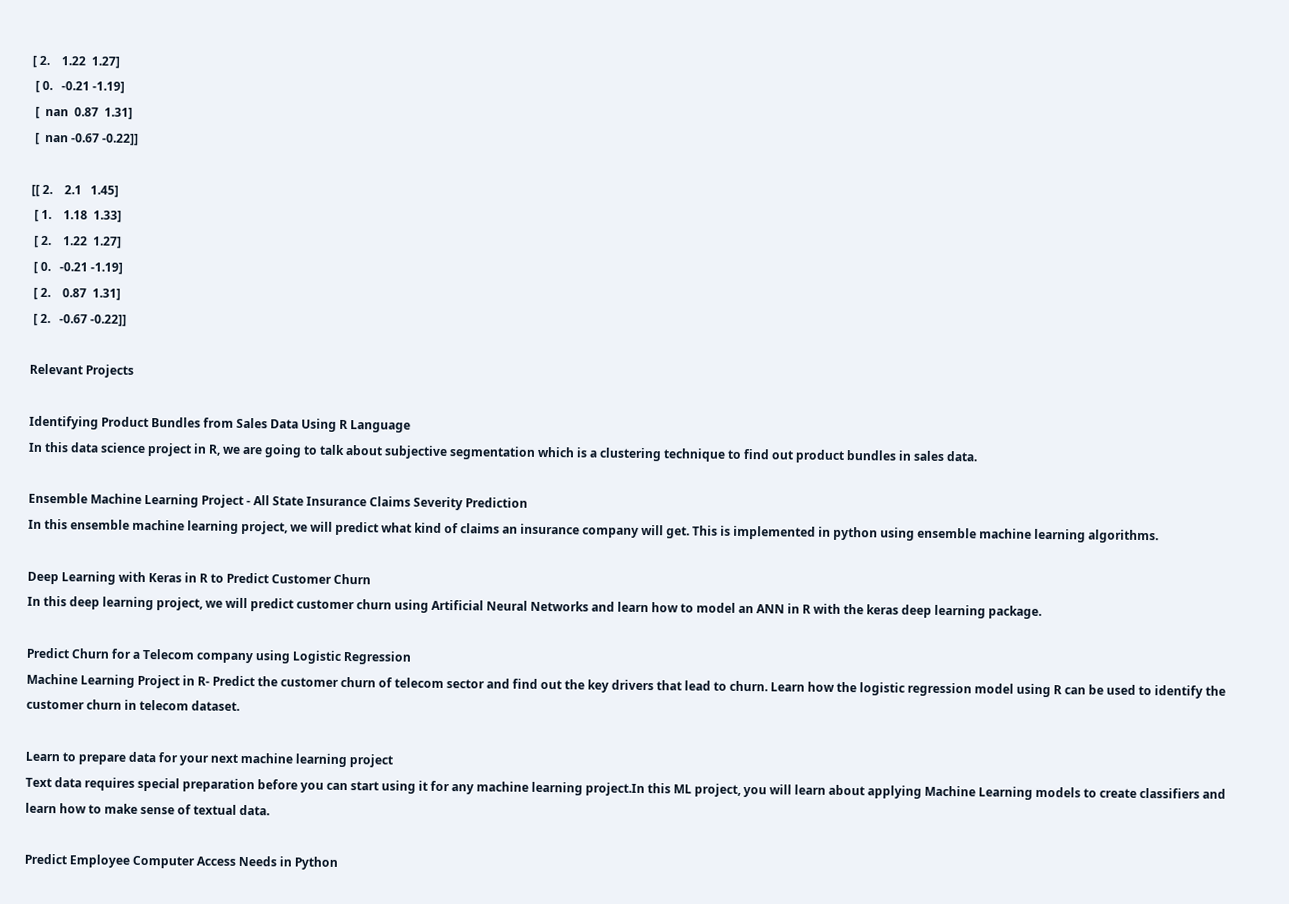[ 2.    1.22  1.27]
 [ 0.   -0.21 -1.19]
 [  nan  0.87  1.31]
 [  nan -0.67 -0.22]]

[[ 2.    2.1   1.45]
 [ 1.    1.18  1.33]
 [ 2.    1.22  1.27]
 [ 0.   -0.21 -1.19]
 [ 2.    0.87  1.31]
 [ 2.   -0.67 -0.22]]

Relevant Projects

Identifying Product Bundles from Sales Data Using R Language
In this data science project in R, we are going to talk about subjective segmentation which is a clustering technique to find out product bundles in sales data.

Ensemble Machine Learning Project - All State Insurance Claims Severity Prediction
In this ensemble machine learning project, we will predict what kind of claims an insurance company will get. This is implemented in python using ensemble machine learning algorithms.

Deep Learning with Keras in R to Predict Customer Churn
In this deep learning project, we will predict customer churn using Artificial Neural Networks and learn how to model an ANN in R with the keras deep learning package.

Predict Churn for a Telecom company using Logistic Regression
Machine Learning Project in R- Predict the customer churn of telecom sector and find out the key drivers that lead to churn. Learn how the logistic regression model using R can be used to identify the customer churn in telecom dataset.

Learn to prepare data for your next machine learning project
Text data requires special preparation before you can start using it for any machine learning project.In this ML project, you will learn about applying Machine Learning models to create classifiers and learn how to make sense of textual data.

Predict Employee Computer Access Needs in Python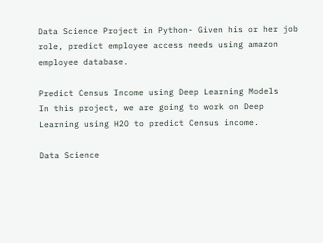Data Science Project in Python- Given his or her job role, predict employee access needs using amazon employee database.

Predict Census Income using Deep Learning Models
In this project, we are going to work on Deep Learning using H2O to predict Census income.

Data Science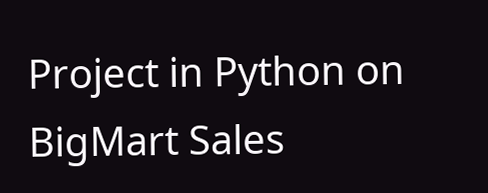Project in Python on BigMart Sales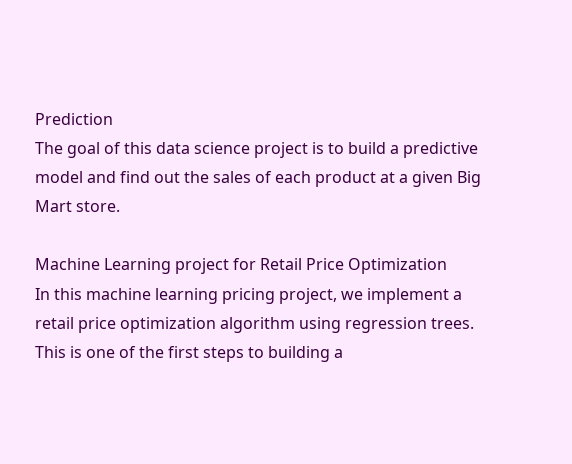Prediction
The goal of this data science project is to build a predictive model and find out the sales of each product at a given Big Mart store.

Machine Learning project for Retail Price Optimization
In this machine learning pricing project, we implement a retail price optimization algorithm using regression trees. This is one of the first steps to building a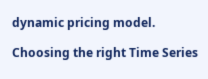dynamic pricing model.

Choosing the right Time Series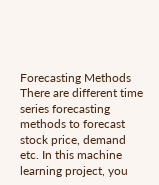Forecasting Methods
There are different time series forecasting methods to forecast stock price, demand etc. In this machine learning project, you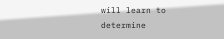will learn to determine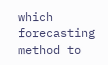which forecasting method to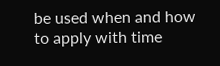be used when and how to apply with time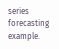series forecasting example.